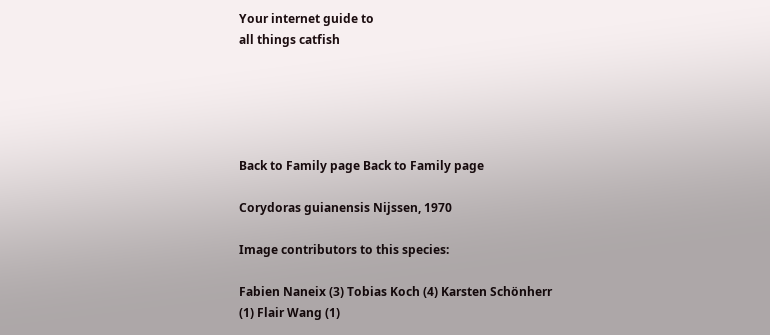Your internet guide to
all things catfish





Back to Family page Back to Family page

Corydoras guianensis Nijssen, 1970

Image contributors to this species:

Fabien Naneix (3) Tobias Koch (4) Karsten Schönherr (1) Flair Wang (1)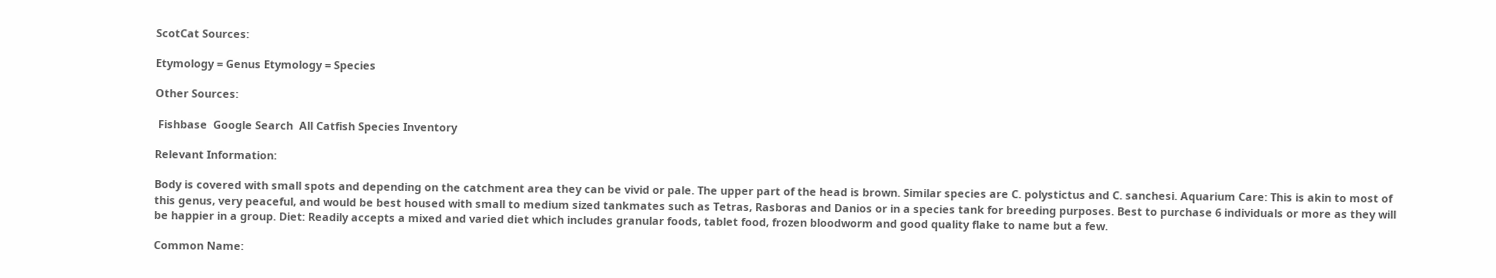ScotCat Sources:

Etymology = Genus Etymology = Species

Other Sources:

 Fishbase  Google Search  All Catfish Species Inventory

Relevant Information:

Body is covered with small spots and depending on the catchment area they can be vivid or pale. The upper part of the head is brown. Similar species are C. polystictus and C. sanchesi. Aquarium Care: This is akin to most of this genus, very peaceful, and would be best housed with small to medium sized tankmates such as Tetras, Rasboras and Danios or in a species tank for breeding purposes. Best to purchase 6 individuals or more as they will be happier in a group. Diet: Readily accepts a mixed and varied diet which includes granular foods, tablet food, frozen bloodworm and good quality flake to name but a few.

Common Name: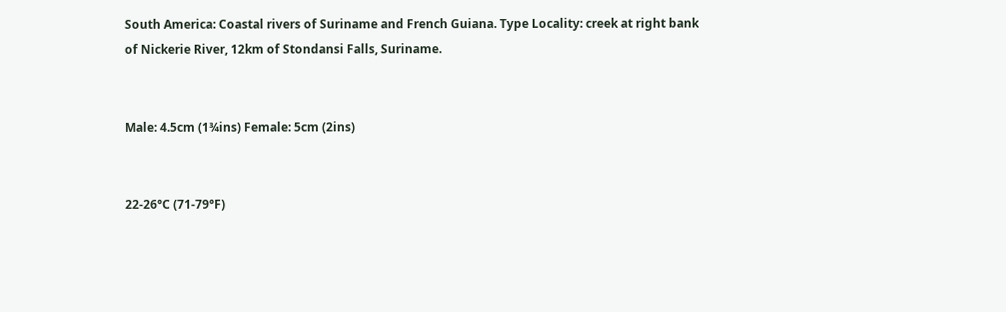South America: Coastal rivers of Suriname and French Guiana. Type Locality: creek at right bank of Nickerie River, 12km of Stondansi Falls, Suriname.


Male: 4.5cm (1¾ins) Female: 5cm (2ins)


22-26°C (71-79°F)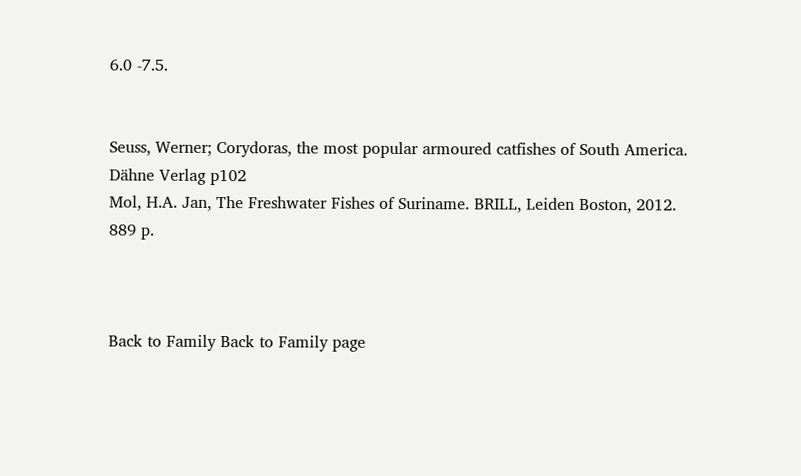6.0 -7.5.


Seuss, Werner; Corydoras, the most popular armoured catfishes of South America.  Dähne Verlag p102
Mol, H.A. Jan, The Freshwater Fishes of Suriname. BRILL, Leiden Boston, 2012. 889 p.



Back to Family Back to Family page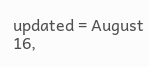updated = August 16,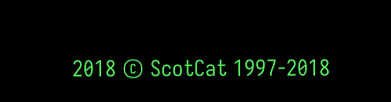2018 © ScotCat 1997-2018